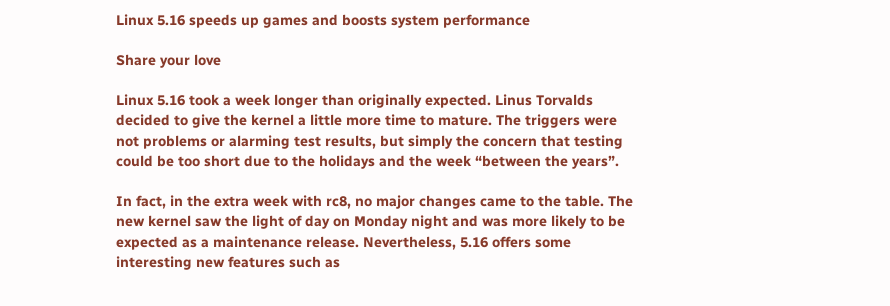Linux 5.16 speeds up games and boosts system performance

Share your love

Linux 5.16 took a week longer than originally expected. Linus Torvalds decided to give the kernel a little more time to mature. The triggers were not problems or alarming test results, but simply the concern that testing could be too short due to the holidays and the week “between the years”.

In fact, in the extra week with rc8, no major changes came to the table. The new kernel saw the light of day on Monday night and was more likely to be expected as a maintenance release. Nevertheless, 5.16 offers some interesting new features such as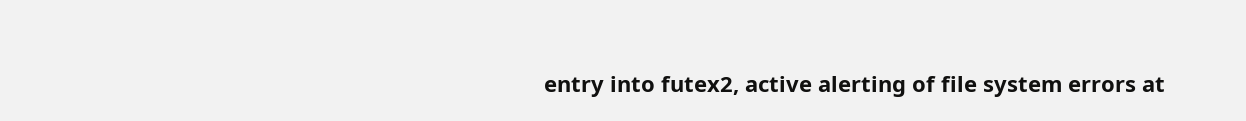entry into futex2, active alerting of file system errors at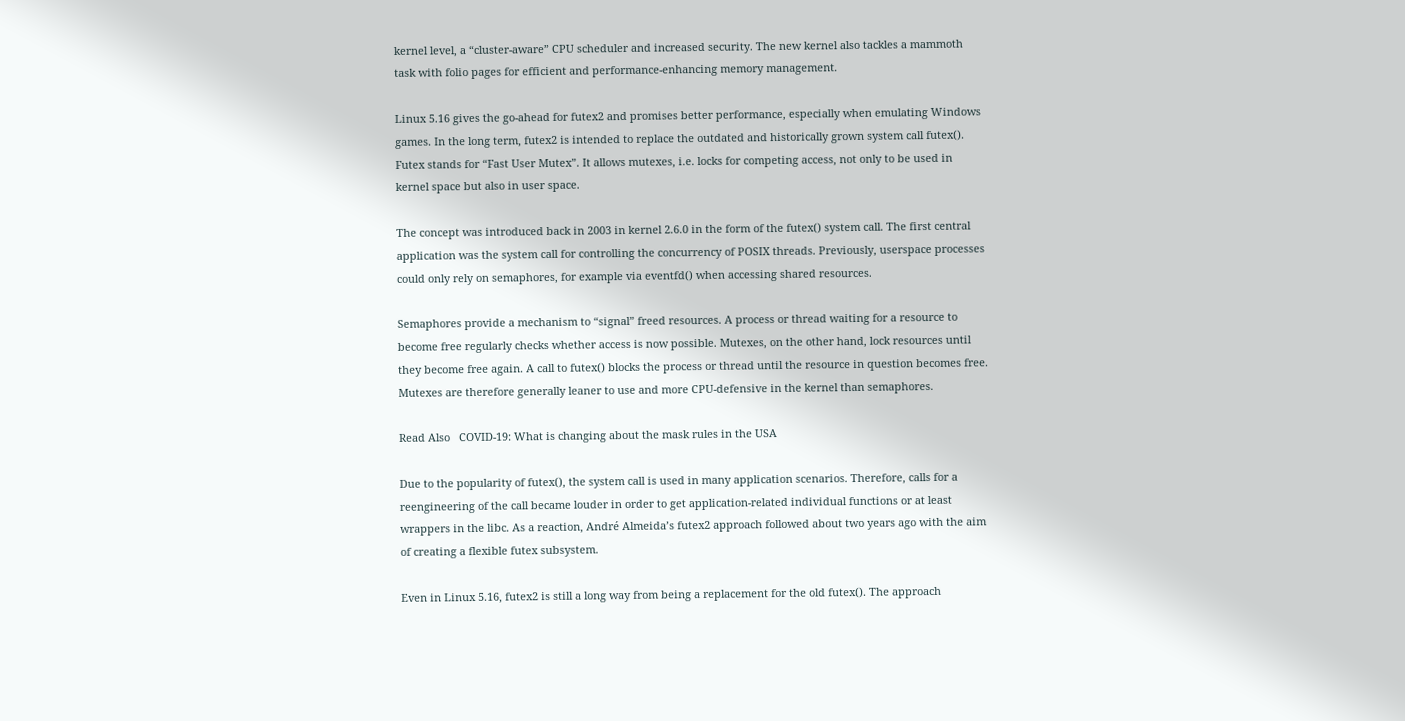kernel level, a “cluster-aware” CPU scheduler and increased security. The new kernel also tackles a mammoth task with folio pages for efficient and performance-enhancing memory management.

Linux 5.16 gives the go-ahead for futex2 and promises better performance, especially when emulating Windows games. In the long term, futex2 is intended to replace the outdated and historically grown system call futex(). Futex stands for “Fast User Mutex”. It allows mutexes, i.e. locks for competing access, not only to be used in kernel space but also in user space.

The concept was introduced back in 2003 in kernel 2.6.0 in the form of the futex() system call. The first central application was the system call for controlling the concurrency of POSIX threads. Previously, userspace processes could only rely on semaphores, for example via eventfd() when accessing shared resources.

Semaphores provide a mechanism to “signal” freed resources. A process or thread waiting for a resource to become free regularly checks whether access is now possible. Mutexes, on the other hand, lock resources until they become free again. A call to futex() blocks the process or thread until the resource in question becomes free. Mutexes are therefore generally leaner to use and more CPU-defensive in the kernel than semaphores.

Read Also   COVID-19: What is changing about the mask rules in the USA

Due to the popularity of futex(), the system call is used in many application scenarios. Therefore, calls for a reengineering of the call became louder in order to get application-related individual functions or at least wrappers in the libc. As a reaction, André Almeida’s futex2 approach followed about two years ago with the aim of creating a flexible futex subsystem.

Even in Linux 5.16, futex2 is still a long way from being a replacement for the old futex(). The approach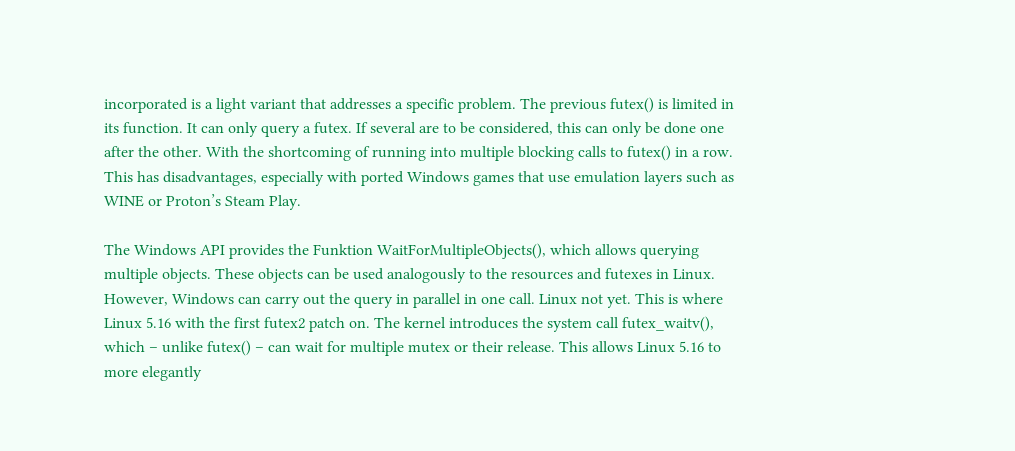incorporated is a light variant that addresses a specific problem. The previous futex() is limited in its function. It can only query a futex. If several are to be considered, this can only be done one after the other. With the shortcoming of running into multiple blocking calls to futex() in a row. This has disadvantages, especially with ported Windows games that use emulation layers such as WINE or Proton’s Steam Play.

The Windows API provides the Funktion WaitForMultipleObjects(), which allows querying multiple objects. These objects can be used analogously to the resources and futexes in Linux. However, Windows can carry out the query in parallel in one call. Linux not yet. This is where Linux 5.16 with the first futex2 patch on. The kernel introduces the system call futex_waitv(), which – unlike futex() – can wait for multiple mutex or their release. This allows Linux 5.16 to more elegantly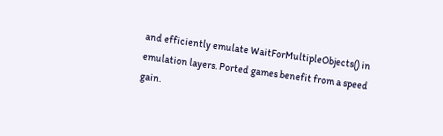and efficiently emulate WaitForMultipleObjects() in emulation layers. Ported games benefit from a speed gain.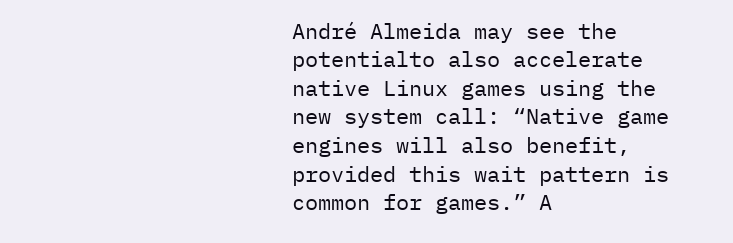André Almeida may see the potentialto also accelerate native Linux games using the new system call: “Native game engines will also benefit, provided this wait pattern is common for games.” A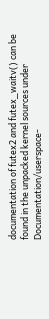documentation of futex2 and futex_waitv() can be found in the unpacked kernel sources under Documentation/userspace-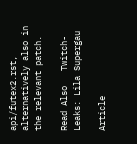api/futex2.rst, alternatively also in the relevant patch.

Read Also   Twitch-Leaks: Lila Supergau

Article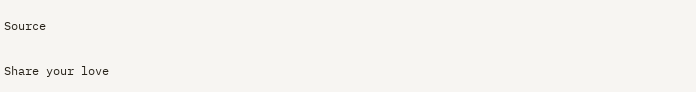Source

Share your love